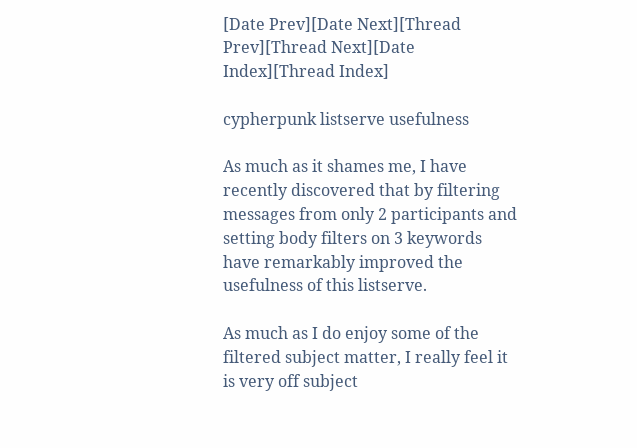[Date Prev][Date Next][Thread Prev][Thread Next][Date Index][Thread Index]

cypherpunk listserve usefulness

As much as it shames me, I have recently discovered that by filtering
messages from only 2 participants and setting body filters on 3 keywords
have remarkably improved the usefulness of this listserve.

As much as I do enjoy some of the filtered subject matter, I really feel it
is very off subject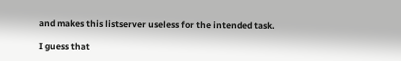and makes this listserver useless for the intended task.

I guess that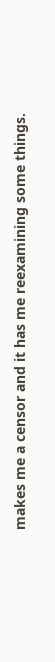makes me a censor and it has me reexamining some things.